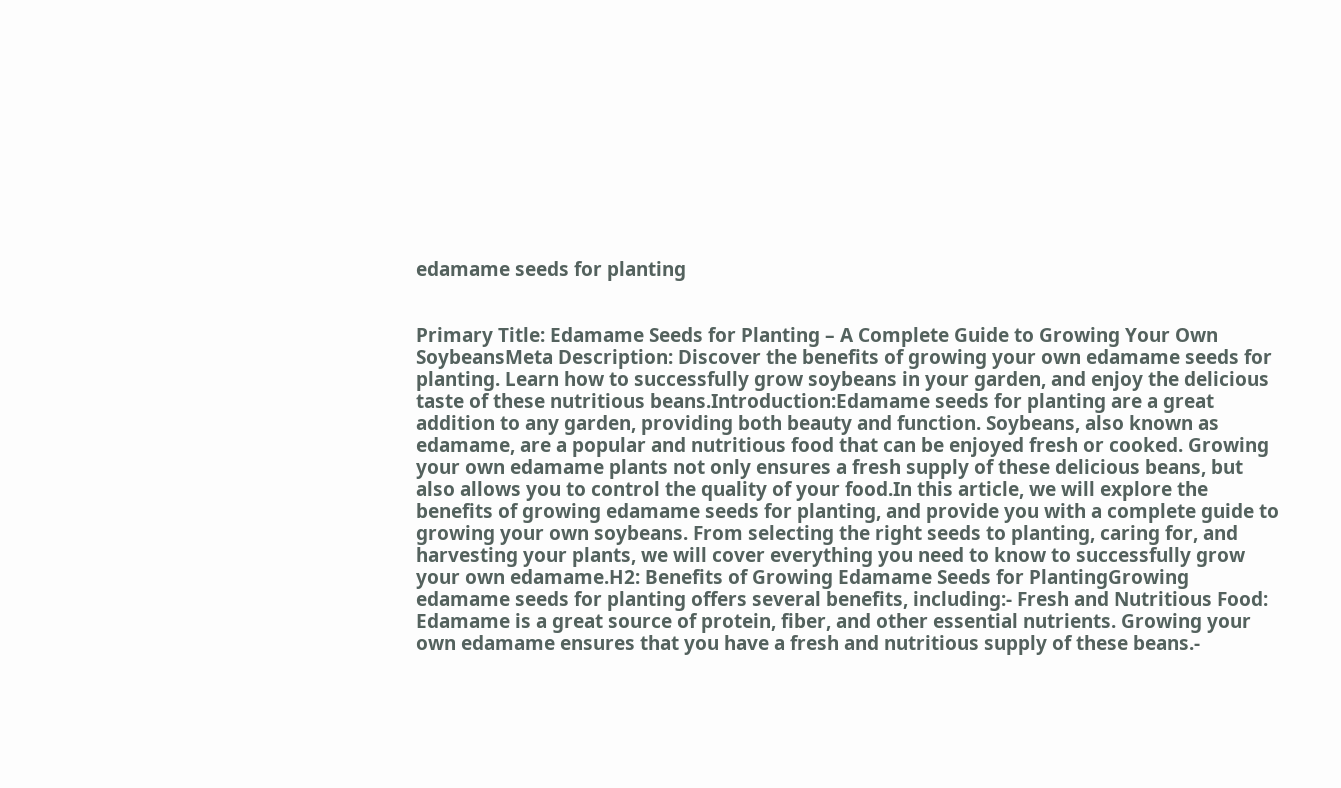edamame seeds for planting


Primary Title: Edamame Seeds for Planting – A Complete Guide to Growing Your Own SoybeansMeta Description: Discover the benefits of growing your own edamame seeds for planting. Learn how to successfully grow soybeans in your garden, and enjoy the delicious taste of these nutritious beans.Introduction:Edamame seeds for planting are a great addition to any garden, providing both beauty and function. Soybeans, also known as edamame, are a popular and nutritious food that can be enjoyed fresh or cooked. Growing your own edamame plants not only ensures a fresh supply of these delicious beans, but also allows you to control the quality of your food.In this article, we will explore the benefits of growing edamame seeds for planting, and provide you with a complete guide to growing your own soybeans. From selecting the right seeds to planting, caring for, and harvesting your plants, we will cover everything you need to know to successfully grow your own edamame.H2: Benefits of Growing Edamame Seeds for PlantingGrowing edamame seeds for planting offers several benefits, including:- Fresh and Nutritious Food: Edamame is a great source of protein, fiber, and other essential nutrients. Growing your own edamame ensures that you have a fresh and nutritious supply of these beans.-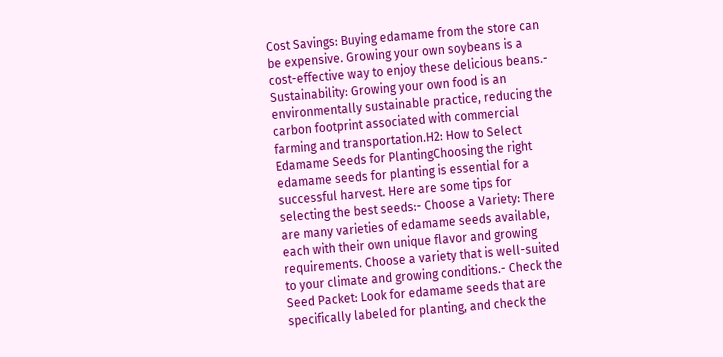Cost Savings: Buying edamame from the store can be expensive. Growing your own soybeans is a cost-effective way to enjoy these delicious beans.- Sustainability: Growing your own food is an environmentally sustainable practice, reducing the carbon footprint associated with commercial farming and transportation.H2: How to Select Edamame Seeds for PlantingChoosing the right edamame seeds for planting is essential for a successful harvest. Here are some tips for selecting the best seeds:- Choose a Variety: There are many varieties of edamame seeds available, each with their own unique flavor and growing requirements. Choose a variety that is well-suited to your climate and growing conditions.- Check the Seed Packet: Look for edamame seeds that are specifically labeled for planting, and check the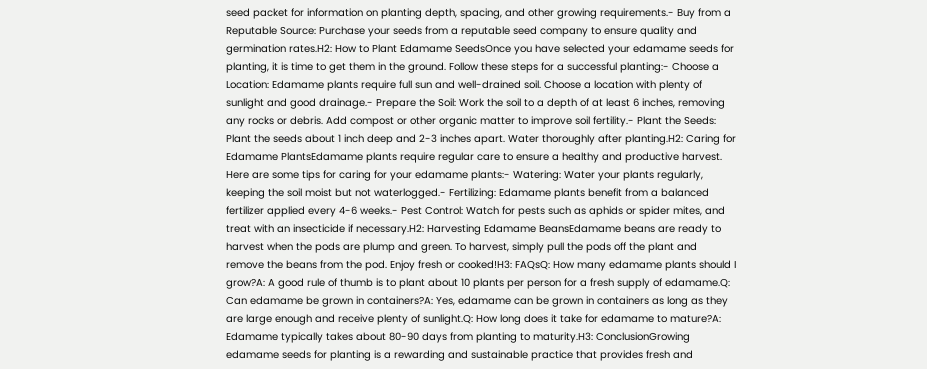seed packet for information on planting depth, spacing, and other growing requirements.- Buy from a Reputable Source: Purchase your seeds from a reputable seed company to ensure quality and germination rates.H2: How to Plant Edamame SeedsOnce you have selected your edamame seeds for planting, it is time to get them in the ground. Follow these steps for a successful planting:- Choose a Location: Edamame plants require full sun and well-drained soil. Choose a location with plenty of sunlight and good drainage.- Prepare the Soil: Work the soil to a depth of at least 6 inches, removing any rocks or debris. Add compost or other organic matter to improve soil fertility.- Plant the Seeds: Plant the seeds about 1 inch deep and 2-3 inches apart. Water thoroughly after planting.H2: Caring for Edamame PlantsEdamame plants require regular care to ensure a healthy and productive harvest. Here are some tips for caring for your edamame plants:- Watering: Water your plants regularly, keeping the soil moist but not waterlogged.- Fertilizing: Edamame plants benefit from a balanced fertilizer applied every 4-6 weeks.- Pest Control: Watch for pests such as aphids or spider mites, and treat with an insecticide if necessary.H2: Harvesting Edamame BeansEdamame beans are ready to harvest when the pods are plump and green. To harvest, simply pull the pods off the plant and remove the beans from the pod. Enjoy fresh or cooked!H3: FAQsQ: How many edamame plants should I grow?A: A good rule of thumb is to plant about 10 plants per person for a fresh supply of edamame.Q: Can edamame be grown in containers?A: Yes, edamame can be grown in containers as long as they are large enough and receive plenty of sunlight.Q: How long does it take for edamame to mature?A: Edamame typically takes about 80-90 days from planting to maturity.H3: ConclusionGrowing edamame seeds for planting is a rewarding and sustainable practice that provides fresh and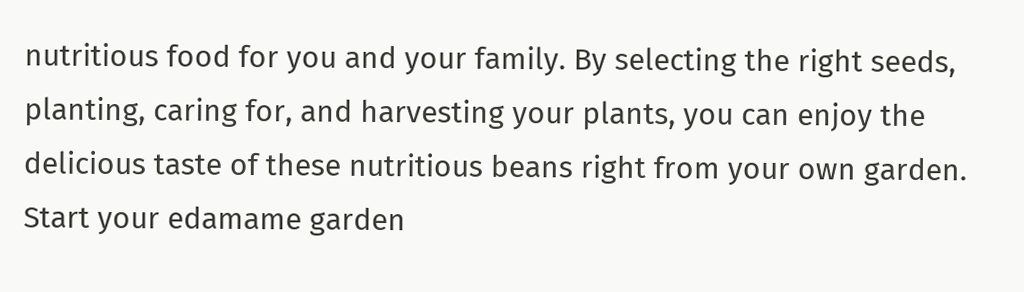nutritious food for you and your family. By selecting the right seeds, planting, caring for, and harvesting your plants, you can enjoy the delicious taste of these nutritious beans right from your own garden. Start your edamame garden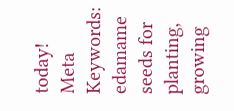today! Meta Keywords: edamame seeds for planting, growing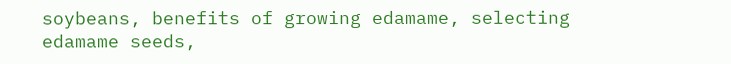soybeans, benefits of growing edamame, selecting edamame seeds,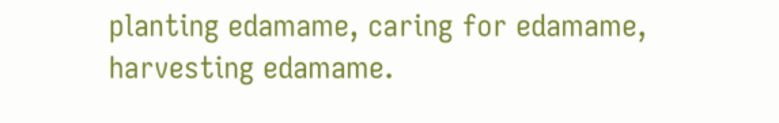planting edamame, caring for edamame, harvesting edamame.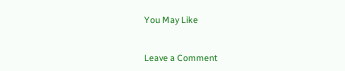You May Like


Leave a Comment